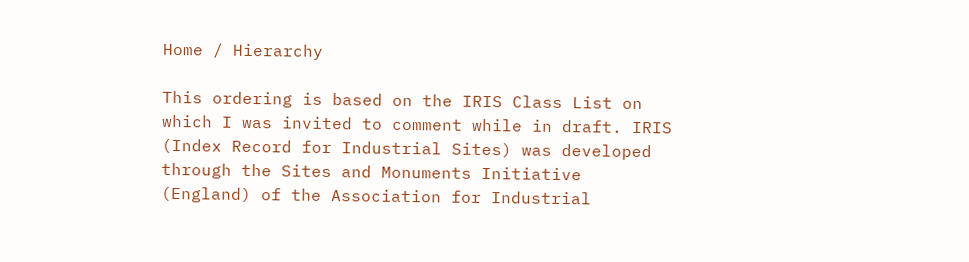Home / Hierarchy

This ordering is based on the IRIS Class List on which I was invited to comment while in draft. IRIS (Index Record for Industrial Sites) was developed through the Sites and Monuments Initiative (England) of the Association for Industrial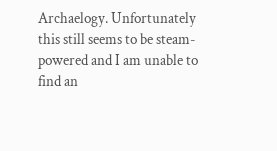Archaelogy. Unfortunately this still seems to be steam-powered and I am unable to find an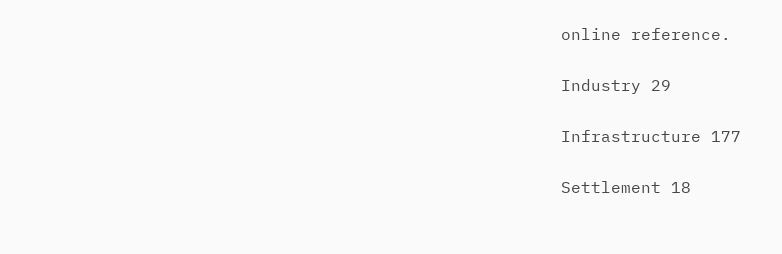online reference.

Industry 29

Infrastructure 177

Settlement 18